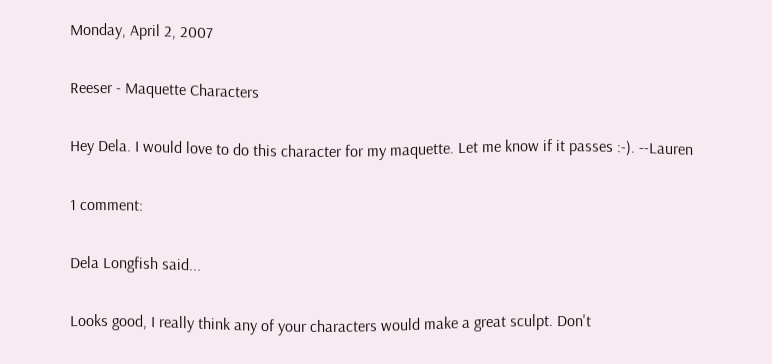Monday, April 2, 2007

Reeser - Maquette Characters

Hey Dela. I would love to do this character for my maquette. Let me know if it passes :-). --Lauren

1 comment:

Dela Longfish said...

Looks good, I really think any of your characters would make a great sculpt. Don't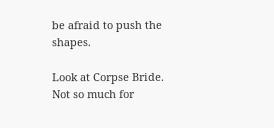be afraid to push the shapes.

Look at Corpse Bride. Not so much for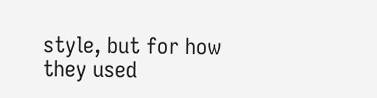style, but for how they used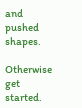and pushed shapes.

Otherwise get started.